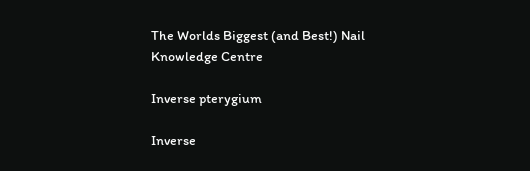The Worlds Biggest (and Best!) Nail Knowledge Centre

Inverse pterygium

Inverse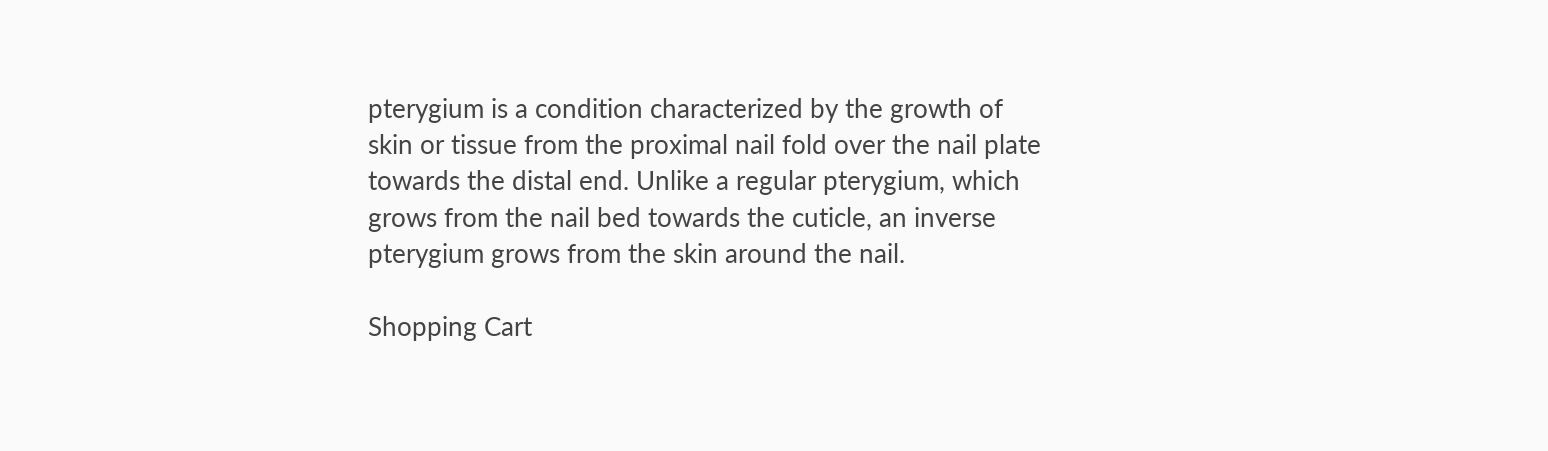pterygium is a condition characterized by the growth of skin or tissue from the proximal nail fold over the nail plate towards the distal end. Unlike a regular pterygium, which grows from the nail bed towards the cuticle, an inverse pterygium grows from the skin around the nail.

Shopping Cart